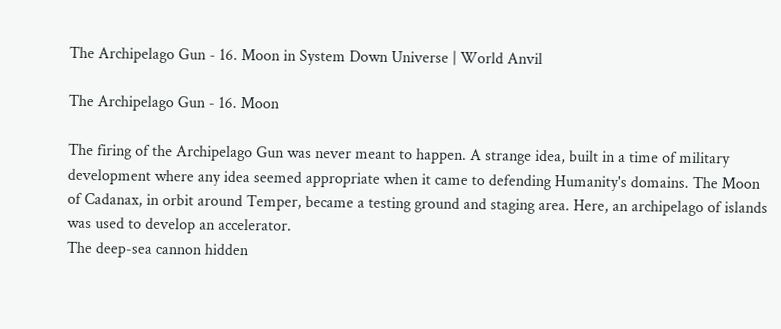The Archipelago Gun - 16. Moon in System Down Universe | World Anvil

The Archipelago Gun - 16. Moon

The firing of the Archipelago Gun was never meant to happen. A strange idea, built in a time of military development where any idea seemed appropriate when it came to defending Humanity's domains. The Moon of Cadanax, in orbit around Temper, became a testing ground and staging area. Here, an archipelago of islands was used to develop an accelerator.
The deep-sea cannon hidden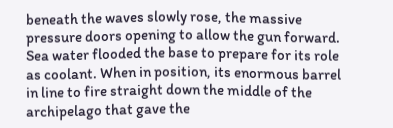beneath the waves slowly rose, the massive pressure doors opening to allow the gun forward. Sea water flooded the base to prepare for its role as coolant. When in position, its enormous barrel in line to fire straight down the middle of the archipelago that gave the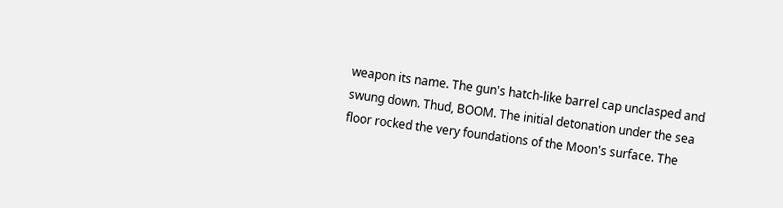weapon its name. The gun's hatch-like barrel cap unclasped and swung down. Thud, BOOM. The initial detonation under the sea floor rocked the very foundations of the Moon's surface. The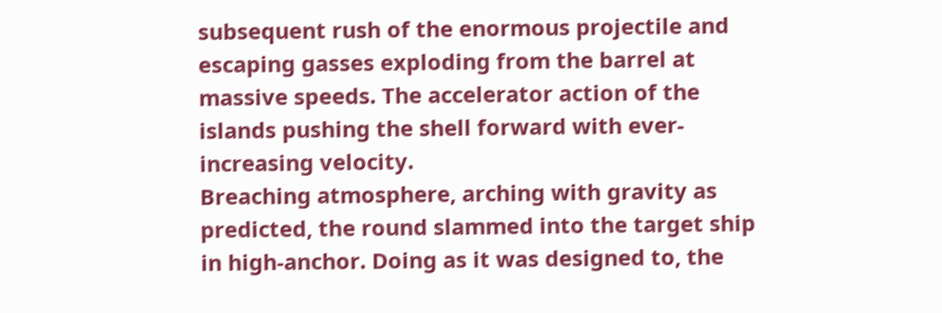subsequent rush of the enormous projectile and escaping gasses exploding from the barrel at massive speeds. The accelerator action of the islands pushing the shell forward with ever-increasing velocity.
Breaching atmosphere, arching with gravity as predicted, the round slammed into the target ship in high-anchor. Doing as it was designed to, the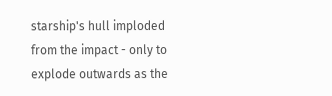starship's hull imploded from the impact - only to explode outwards as the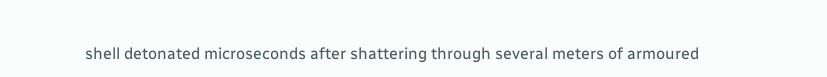shell detonated microseconds after shattering through several meters of armoured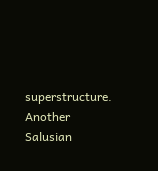superstructure. Another Salusian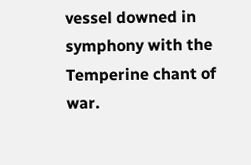vessel downed in symphony with the Temperine chant of war.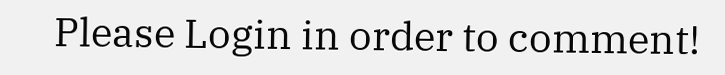Please Login in order to comment!